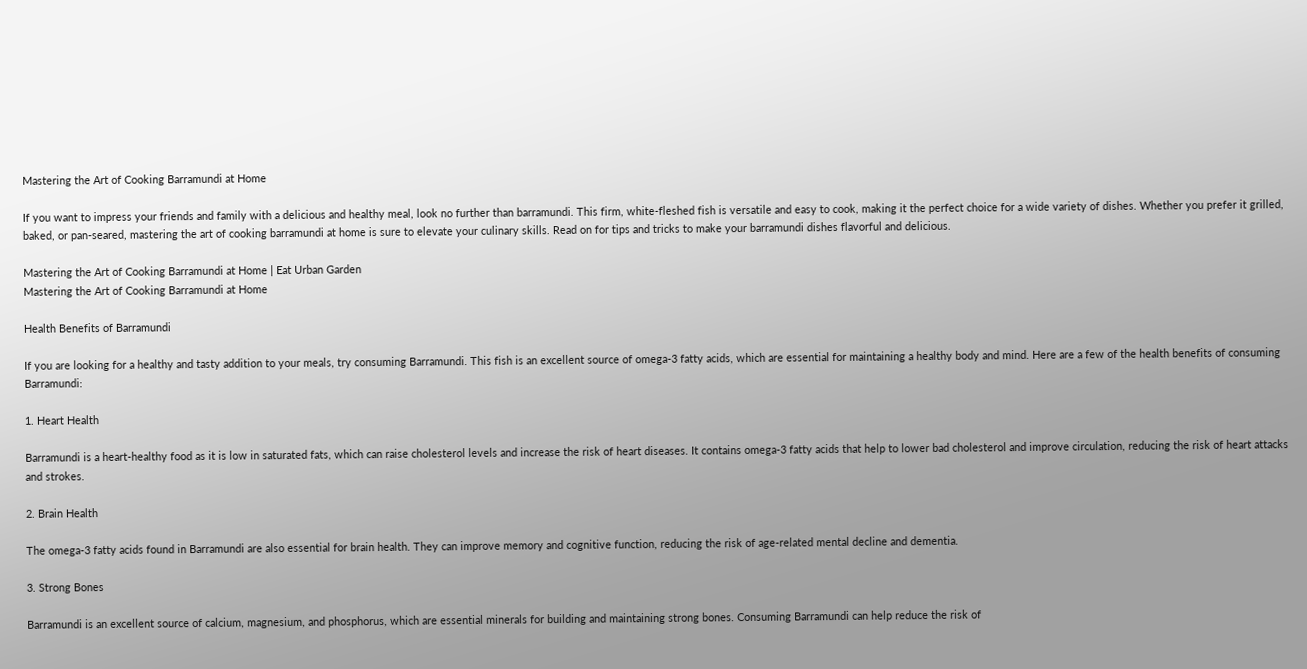Mastering the Art of Cooking Barramundi at Home

If you want to impress your friends and family with a delicious and healthy meal, look no further than barramundi. This firm, white-fleshed fish is versatile and easy to cook, making it the perfect choice for a wide variety of dishes. Whether you prefer it grilled, baked, or pan-seared, mastering the art of cooking barramundi at home is sure to elevate your culinary skills. Read on for tips and tricks to make your barramundi dishes flavorful and delicious.

Mastering the Art of Cooking Barramundi at Home | Eat Urban Garden
Mastering the Art of Cooking Barramundi at Home

Health Benefits of Barramundi

If you are looking for a healthy and tasty addition to your meals, try consuming Barramundi. This fish is an excellent source of omega-3 fatty acids, which are essential for maintaining a healthy body and mind. Here are a few of the health benefits of consuming Barramundi:

1. Heart Health

Barramundi is a heart-healthy food as it is low in saturated fats, which can raise cholesterol levels and increase the risk of heart diseases. It contains omega-3 fatty acids that help to lower bad cholesterol and improve circulation, reducing the risk of heart attacks and strokes.

2. Brain Health

The omega-3 fatty acids found in Barramundi are also essential for brain health. They can improve memory and cognitive function, reducing the risk of age-related mental decline and dementia.

3. Strong Bones

Barramundi is an excellent source of calcium, magnesium, and phosphorus, which are essential minerals for building and maintaining strong bones. Consuming Barramundi can help reduce the risk of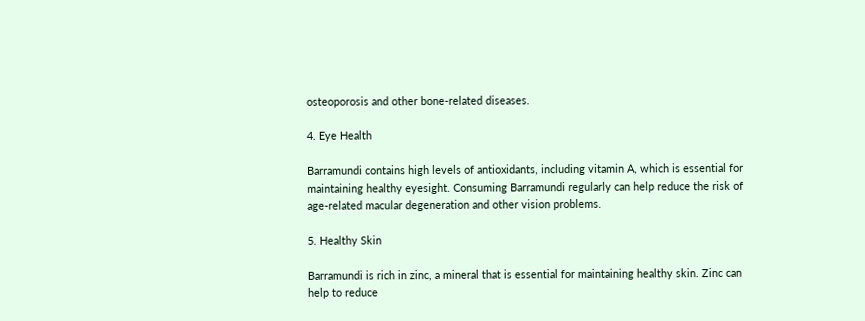osteoporosis and other bone-related diseases.

4. Eye Health

Barramundi contains high levels of antioxidants, including vitamin A, which is essential for maintaining healthy eyesight. Consuming Barramundi regularly can help reduce the risk of age-related macular degeneration and other vision problems.

5. Healthy Skin

Barramundi is rich in zinc, a mineral that is essential for maintaining healthy skin. Zinc can help to reduce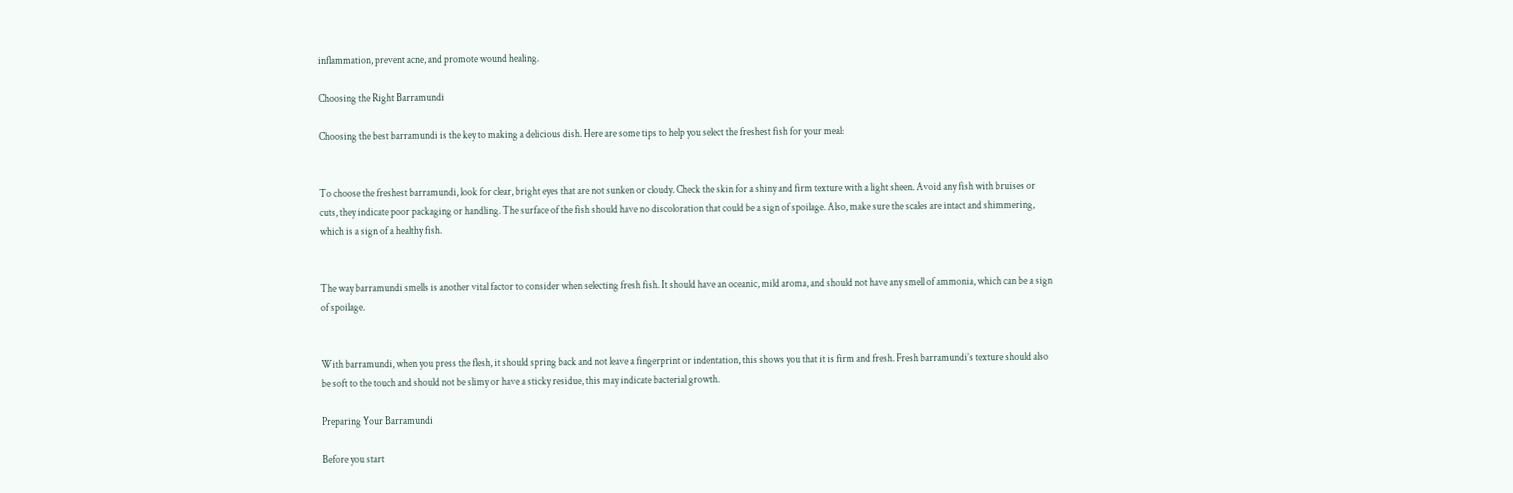inflammation, prevent acne, and promote wound healing.

Choosing the Right Barramundi

Choosing the best barramundi is the key to making a delicious dish. Here are some tips to help you select the freshest fish for your meal:


To choose the freshest barramundi, look for clear, bright eyes that are not sunken or cloudy. Check the skin for a shiny and firm texture with a light sheen. Avoid any fish with bruises or cuts, they indicate poor packaging or handling. The surface of the fish should have no discoloration that could be a sign of spoilage. Also, make sure the scales are intact and shimmering, which is a sign of a healthy fish.


The way barramundi smells is another vital factor to consider when selecting fresh fish. It should have an oceanic, mild aroma, and should not have any smell of ammonia, which can be a sign of spoilage.


With barramundi, when you press the flesh, it should spring back and not leave a fingerprint or indentation, this shows you that it is firm and fresh. Fresh barramundi’s texture should also be soft to the touch and should not be slimy or have a sticky residue, this may indicate bacterial growth.

Preparing Your Barramundi

Before you start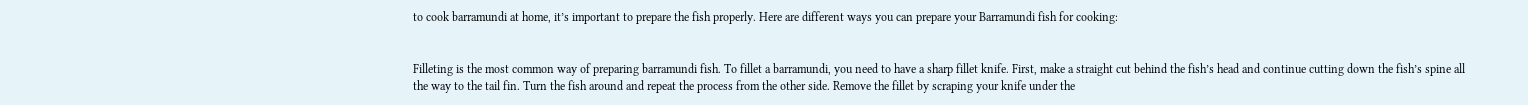to cook barramundi at home, it’s important to prepare the fish properly. Here are different ways you can prepare your Barramundi fish for cooking:


Filleting is the most common way of preparing barramundi fish. To fillet a barramundi, you need to have a sharp fillet knife. First, make a straight cut behind the fish’s head and continue cutting down the fish’s spine all the way to the tail fin. Turn the fish around and repeat the process from the other side. Remove the fillet by scraping your knife under the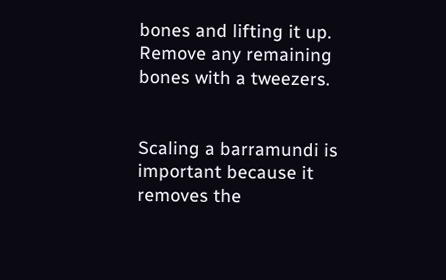bones and lifting it up. Remove any remaining bones with a tweezers.


Scaling a barramundi is important because it removes the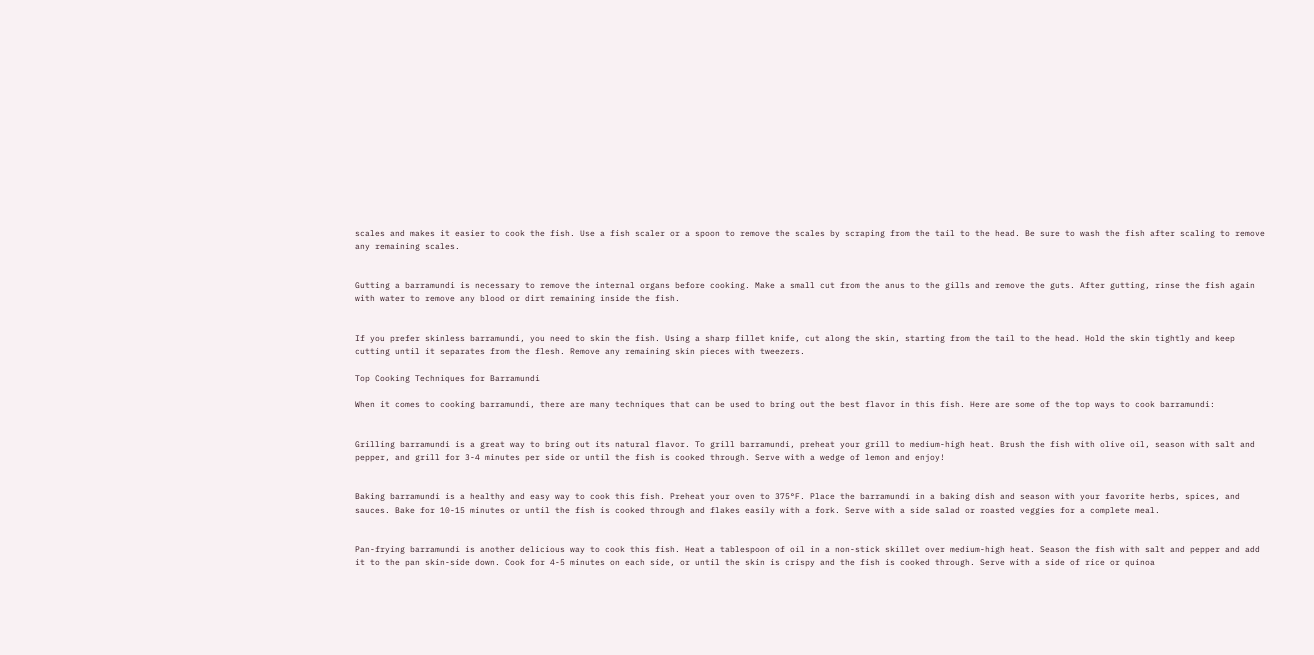scales and makes it easier to cook the fish. Use a fish scaler or a spoon to remove the scales by scraping from the tail to the head. Be sure to wash the fish after scaling to remove any remaining scales.


Gutting a barramundi is necessary to remove the internal organs before cooking. Make a small cut from the anus to the gills and remove the guts. After gutting, rinse the fish again with water to remove any blood or dirt remaining inside the fish.


If you prefer skinless barramundi, you need to skin the fish. Using a sharp fillet knife, cut along the skin, starting from the tail to the head. Hold the skin tightly and keep cutting until it separates from the flesh. Remove any remaining skin pieces with tweezers.

Top Cooking Techniques for Barramundi

When it comes to cooking barramundi, there are many techniques that can be used to bring out the best flavor in this fish. Here are some of the top ways to cook barramundi:


Grilling barramundi is a great way to bring out its natural flavor. To grill barramundi, preheat your grill to medium-high heat. Brush the fish with olive oil, season with salt and pepper, and grill for 3-4 minutes per side or until the fish is cooked through. Serve with a wedge of lemon and enjoy!


Baking barramundi is a healthy and easy way to cook this fish. Preheat your oven to 375°F. Place the barramundi in a baking dish and season with your favorite herbs, spices, and sauces. Bake for 10-15 minutes or until the fish is cooked through and flakes easily with a fork. Serve with a side salad or roasted veggies for a complete meal.


Pan-frying barramundi is another delicious way to cook this fish. Heat a tablespoon of oil in a non-stick skillet over medium-high heat. Season the fish with salt and pepper and add it to the pan skin-side down. Cook for 4-5 minutes on each side, or until the skin is crispy and the fish is cooked through. Serve with a side of rice or quinoa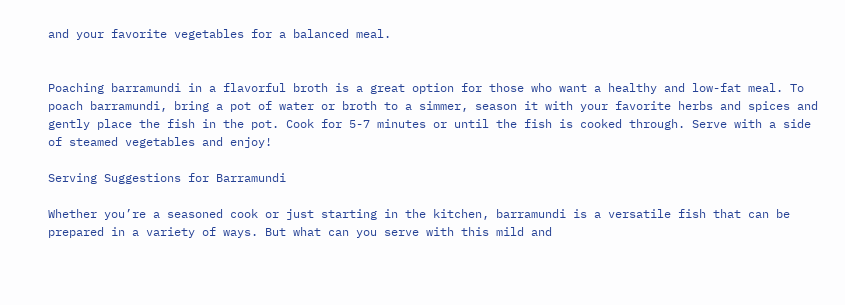and your favorite vegetables for a balanced meal.


Poaching barramundi in a flavorful broth is a great option for those who want a healthy and low-fat meal. To poach barramundi, bring a pot of water or broth to a simmer, season it with your favorite herbs and spices and gently place the fish in the pot. Cook for 5-7 minutes or until the fish is cooked through. Serve with a side of steamed vegetables and enjoy!

Serving Suggestions for Barramundi

Whether you’re a seasoned cook or just starting in the kitchen, barramundi is a versatile fish that can be prepared in a variety of ways. But what can you serve with this mild and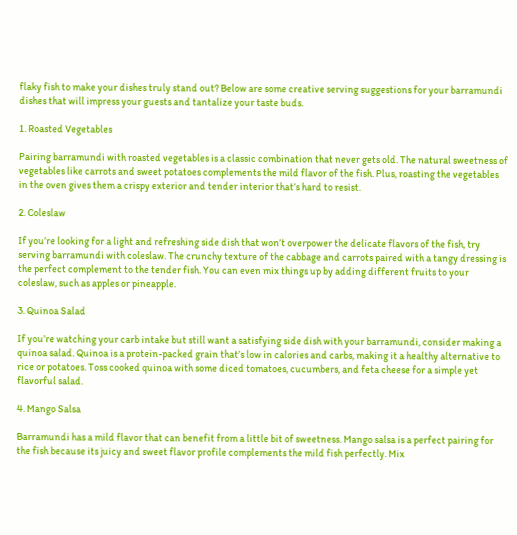flaky fish to make your dishes truly stand out? Below are some creative serving suggestions for your barramundi dishes that will impress your guests and tantalize your taste buds.

1. Roasted Vegetables

Pairing barramundi with roasted vegetables is a classic combination that never gets old. The natural sweetness of vegetables like carrots and sweet potatoes complements the mild flavor of the fish. Plus, roasting the vegetables in the oven gives them a crispy exterior and tender interior that’s hard to resist.

2. Coleslaw

If you’re looking for a light and refreshing side dish that won’t overpower the delicate flavors of the fish, try serving barramundi with coleslaw. The crunchy texture of the cabbage and carrots paired with a tangy dressing is the perfect complement to the tender fish. You can even mix things up by adding different fruits to your coleslaw, such as apples or pineapple.

3. Quinoa Salad

If you’re watching your carb intake but still want a satisfying side dish with your barramundi, consider making a quinoa salad. Quinoa is a protein-packed grain that’s low in calories and carbs, making it a healthy alternative to rice or potatoes. Toss cooked quinoa with some diced tomatoes, cucumbers, and feta cheese for a simple yet flavorful salad.

4. Mango Salsa

Barramundi has a mild flavor that can benefit from a little bit of sweetness. Mango salsa is a perfect pairing for the fish because its juicy and sweet flavor profile complements the mild fish perfectly. Mix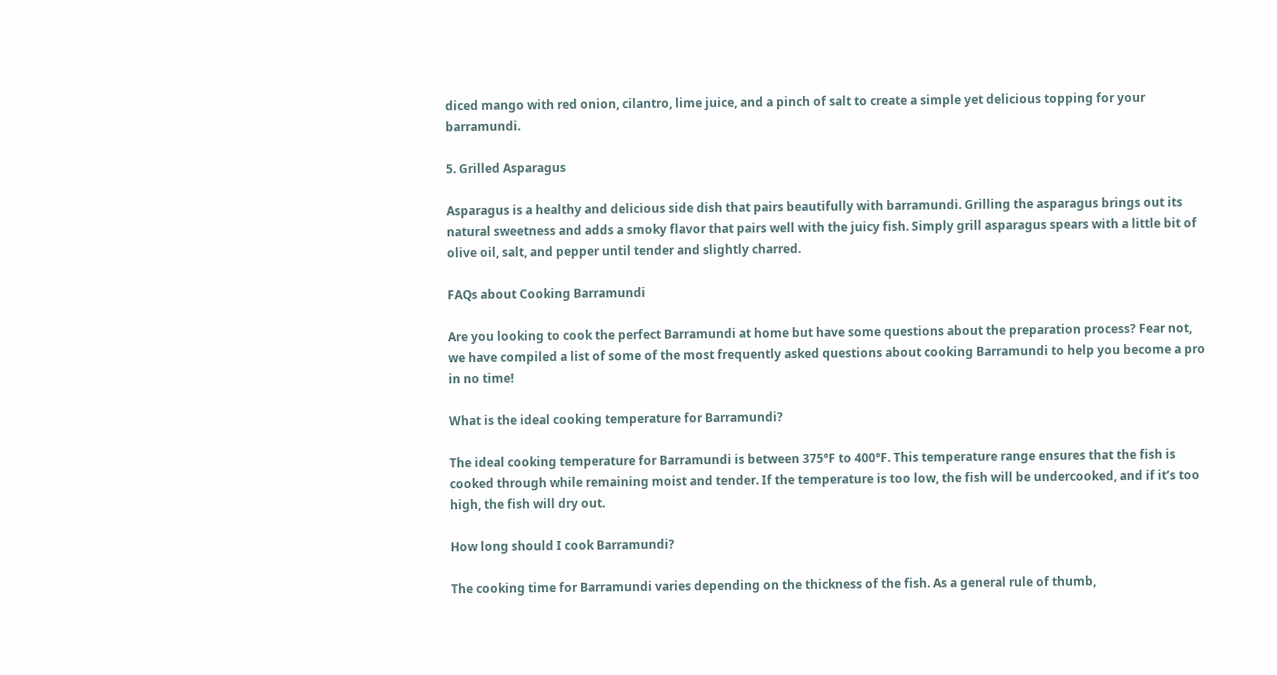diced mango with red onion, cilantro, lime juice, and a pinch of salt to create a simple yet delicious topping for your barramundi.

5. Grilled Asparagus

Asparagus is a healthy and delicious side dish that pairs beautifully with barramundi. Grilling the asparagus brings out its natural sweetness and adds a smoky flavor that pairs well with the juicy fish. Simply grill asparagus spears with a little bit of olive oil, salt, and pepper until tender and slightly charred.

FAQs about Cooking Barramundi

Are you looking to cook the perfect Barramundi at home but have some questions about the preparation process? Fear not, we have compiled a list of some of the most frequently asked questions about cooking Barramundi to help you become a pro in no time!

What is the ideal cooking temperature for Barramundi?

The ideal cooking temperature for Barramundi is between 375°F to 400°F. This temperature range ensures that the fish is cooked through while remaining moist and tender. If the temperature is too low, the fish will be undercooked, and if it’s too high, the fish will dry out.

How long should I cook Barramundi?

The cooking time for Barramundi varies depending on the thickness of the fish. As a general rule of thumb,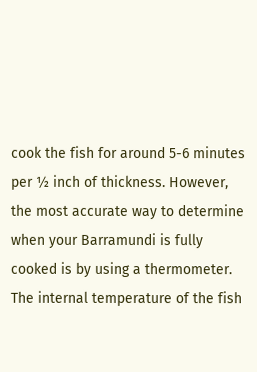cook the fish for around 5-6 minutes per ½ inch of thickness. However, the most accurate way to determine when your Barramundi is fully cooked is by using a thermometer. The internal temperature of the fish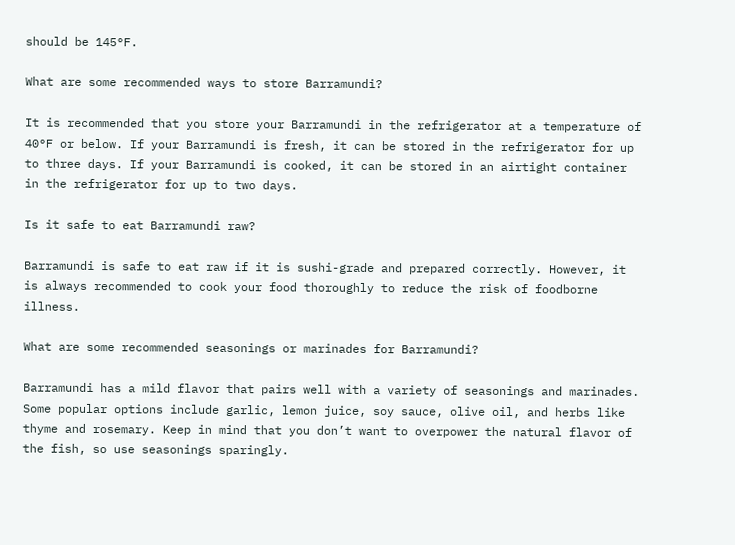should be 145°F.

What are some recommended ways to store Barramundi?

It is recommended that you store your Barramundi in the refrigerator at a temperature of 40°F or below. If your Barramundi is fresh, it can be stored in the refrigerator for up to three days. If your Barramundi is cooked, it can be stored in an airtight container in the refrigerator for up to two days.

Is it safe to eat Barramundi raw?

Barramundi is safe to eat raw if it is sushi-grade and prepared correctly. However, it is always recommended to cook your food thoroughly to reduce the risk of foodborne illness.

What are some recommended seasonings or marinades for Barramundi?

Barramundi has a mild flavor that pairs well with a variety of seasonings and marinades. Some popular options include garlic, lemon juice, soy sauce, olive oil, and herbs like thyme and rosemary. Keep in mind that you don’t want to overpower the natural flavor of the fish, so use seasonings sparingly.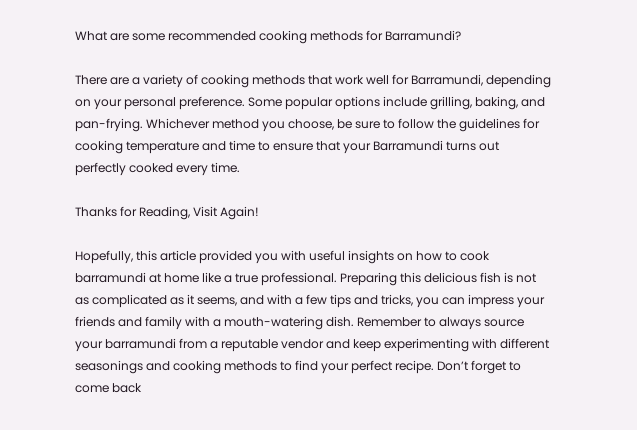What are some recommended cooking methods for Barramundi?

There are a variety of cooking methods that work well for Barramundi, depending on your personal preference. Some popular options include grilling, baking, and pan-frying. Whichever method you choose, be sure to follow the guidelines for cooking temperature and time to ensure that your Barramundi turns out perfectly cooked every time.

Thanks for Reading, Visit Again!

Hopefully, this article provided you with useful insights on how to cook barramundi at home like a true professional. Preparing this delicious fish is not as complicated as it seems, and with a few tips and tricks, you can impress your friends and family with a mouth-watering dish. Remember to always source your barramundi from a reputable vendor and keep experimenting with different seasonings and cooking methods to find your perfect recipe. Don’t forget to come back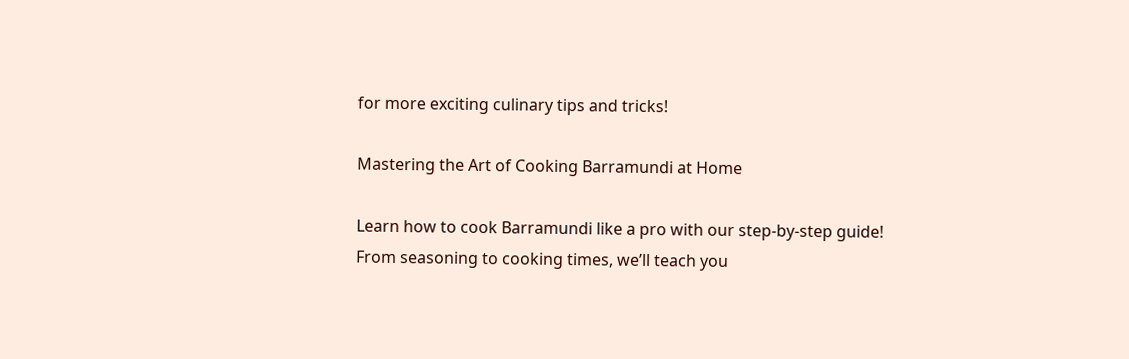for more exciting culinary tips and tricks!

Mastering the Art of Cooking Barramundi at Home

Learn how to cook Barramundi like a pro with our step-by-step guide! From seasoning to cooking times, we’ll teach you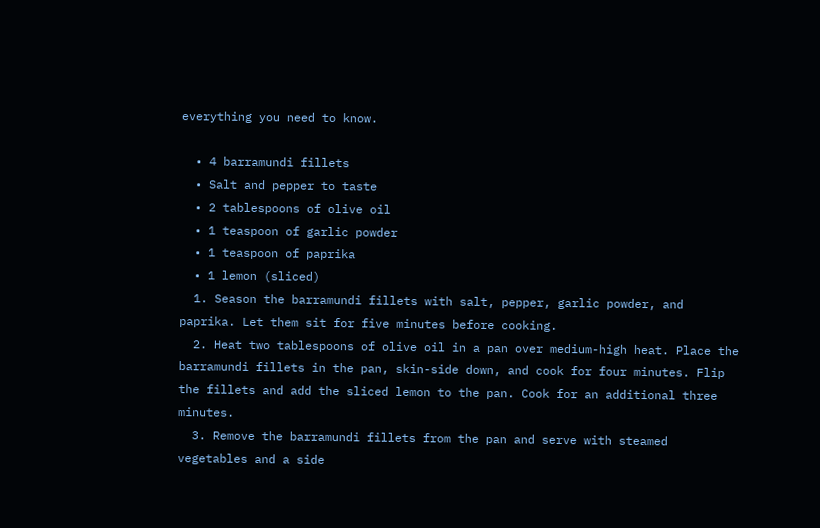everything you need to know.

  • 4 barramundi fillets
  • Salt and pepper to taste
  • 2 tablespoons of olive oil
  • 1 teaspoon of garlic powder
  • 1 teaspoon of paprika
  • 1 lemon (sliced)
  1. Season the barramundi fillets with salt, pepper, garlic powder, and paprika. Let them sit for five minutes before cooking.
  2. Heat two tablespoons of olive oil in a pan over medium-high heat. Place the barramundi fillets in the pan, skin-side down, and cook for four minutes. Flip the fillets and add the sliced lemon to the pan. Cook for an additional three minutes.
  3. Remove the barramundi fillets from the pan and serve with steamed vegetables and a side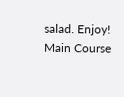salad. Enjoy!
Main Course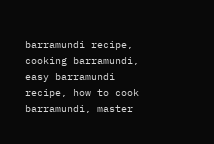barramundi recipe, cooking barramundi, easy barramundi recipe, how to cook barramundi, master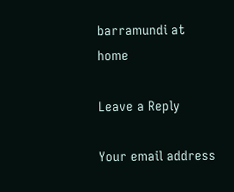barramundi at home

Leave a Reply

Your email address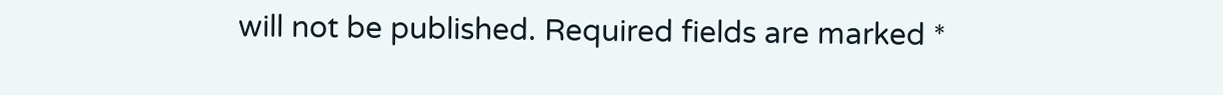will not be published. Required fields are marked *